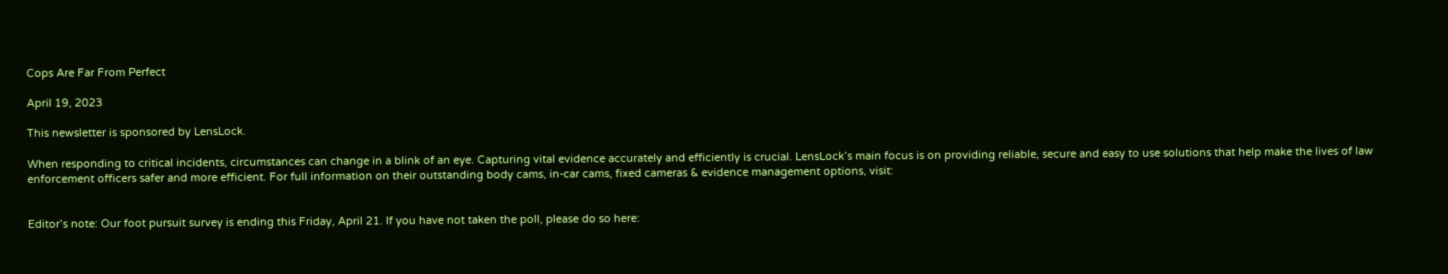Cops Are Far From Perfect

April 19, 2023

This newsletter is sponsored by LensLock.

When responding to critical incidents, circumstances can change in a blink of an eye. Capturing vital evidence accurately and efficiently is crucial. LensLock’s main focus is on providing reliable, secure and easy to use solutions that help make the lives of law enforcement officers safer and more efficient. For full information on their outstanding body cams, in-car cams, fixed cameras & evidence management options, visit:


Editor’s note: Our foot pursuit survey is ending this Friday, April 21. If you have not taken the poll, please do so here: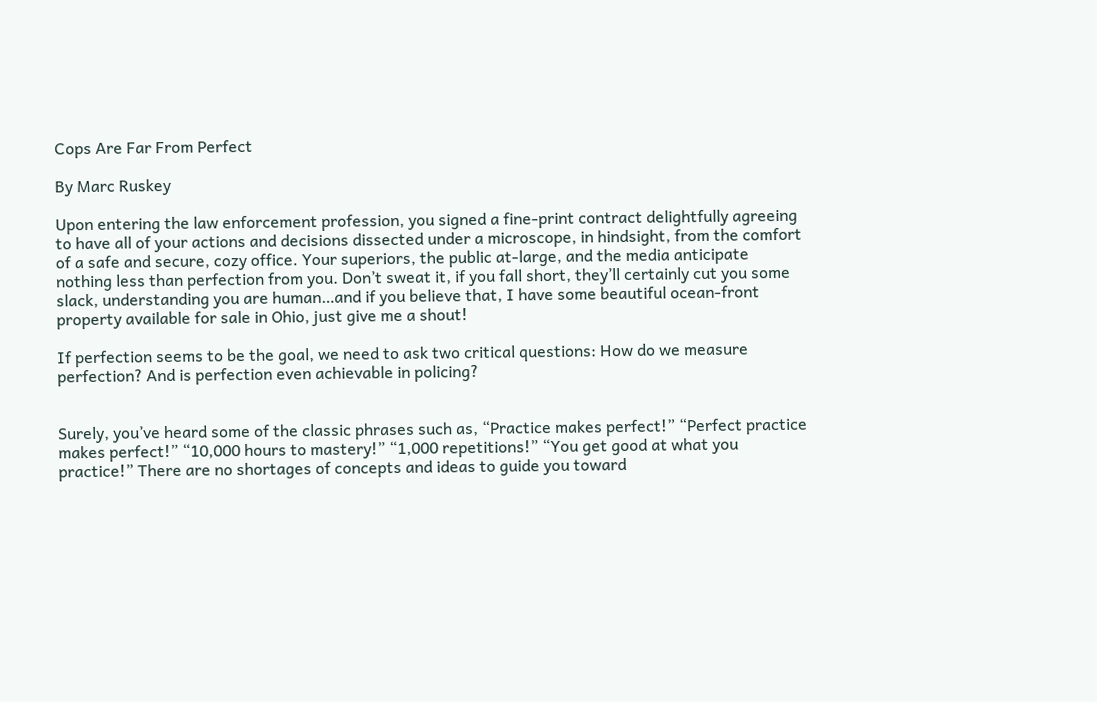Cops Are Far From Perfect

By Marc Ruskey

Upon entering the law enforcement profession, you signed a fine-print contract delightfully agreeing to have all of your actions and decisions dissected under a microscope, in hindsight, from the comfort of a safe and secure, cozy office. Your superiors, the public at-large, and the media anticipate nothing less than perfection from you. Don’t sweat it, if you fall short, they’ll certainly cut you some slack, understanding you are human…and if you believe that, I have some beautiful ocean-front property available for sale in Ohio, just give me a shout!

If perfection seems to be the goal, we need to ask two critical questions: How do we measure perfection? And is perfection even achievable in policing?


Surely, you’ve heard some of the classic phrases such as, “Practice makes perfect!” “Perfect practice makes perfect!” “10,000 hours to mastery!” “1,000 repetitions!” “You get good at what you practice!” There are no shortages of concepts and ideas to guide you toward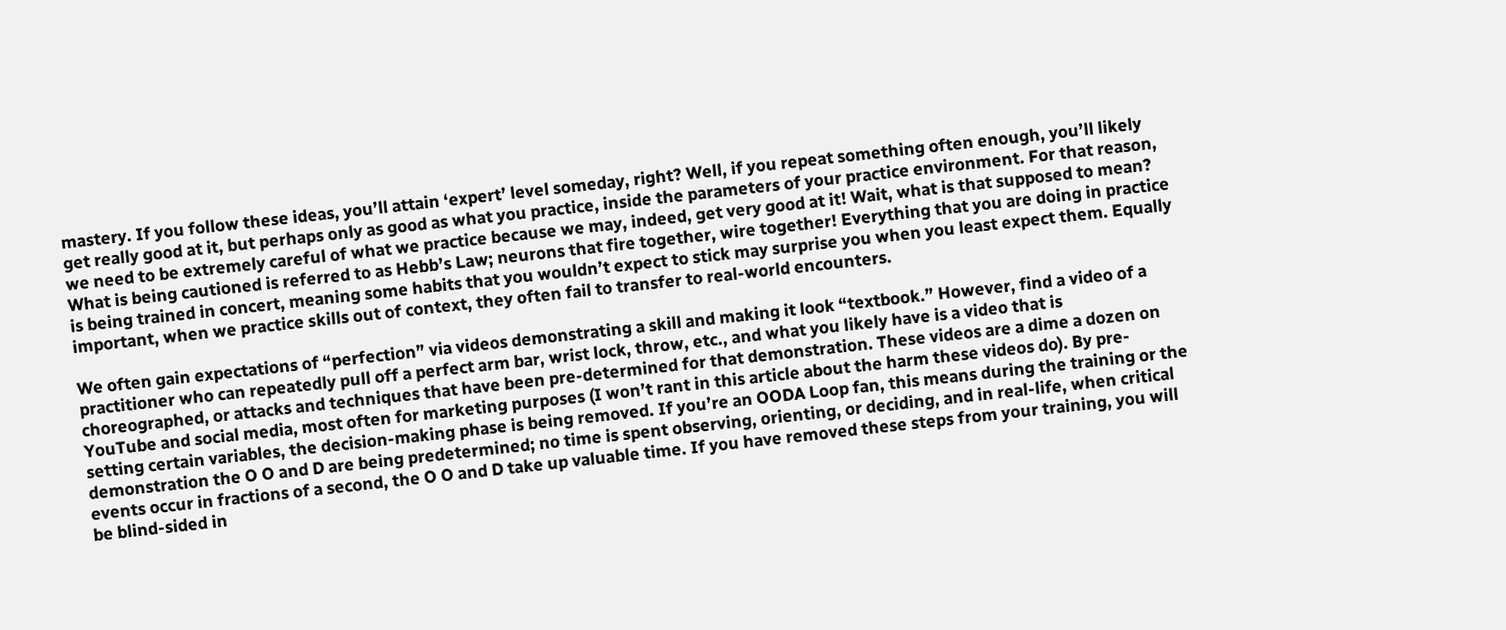mastery. If you follow these ideas, you’ll attain ‘expert’ level someday, right? Well, if you repeat something often enough, you’ll likely get really good at it, but perhaps only as good as what you practice, inside the parameters of your practice environment. For that reason, we need to be extremely careful of what we practice because we may, indeed, get very good at it! Wait, what is that supposed to mean? What is being cautioned is referred to as Hebb’s Law; neurons that fire together, wire together! Everything that you are doing in practice is being trained in concert, meaning some habits that you wouldn’t expect to stick may surprise you when you least expect them. Equally important, when we practice skills out of context, they often fail to transfer to real-world encounters.

We often gain expectations of “perfection” via videos demonstrating a skill and making it look “textbook.” However, find a video of a practitioner who can repeatedly pull off a perfect arm bar, wrist lock, throw, etc., and what you likely have is a video that is choreographed, or attacks and techniques that have been pre-determined for that demonstration. These videos are a dime a dozen on YouTube and social media, most often for marketing purposes (I won’t rant in this article about the harm these videos do). By pre-setting certain variables, the decision-making phase is being removed. If you’re an OODA Loop fan, this means during the training or the demonstration the O O and D are being predetermined; no time is spent observing, orienting, or deciding, and in real-life, when critical events occur in fractions of a second, the O O and D take up valuable time. If you have removed these steps from your training, you will be blind-sided in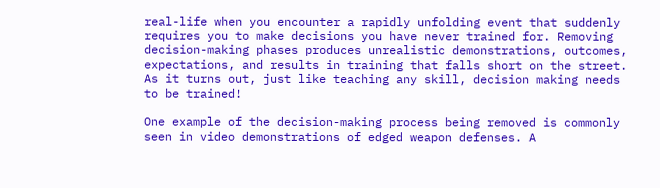real-life when you encounter a rapidly unfolding event that suddenly requires you to make decisions you have never trained for. Removing decision-making phases produces unrealistic demonstrations, outcomes, expectations, and results in training that falls short on the street. As it turns out, just like teaching any skill, decision making needs to be trained!

One example of the decision-making process being removed is commonly seen in video demonstrations of edged weapon defenses. A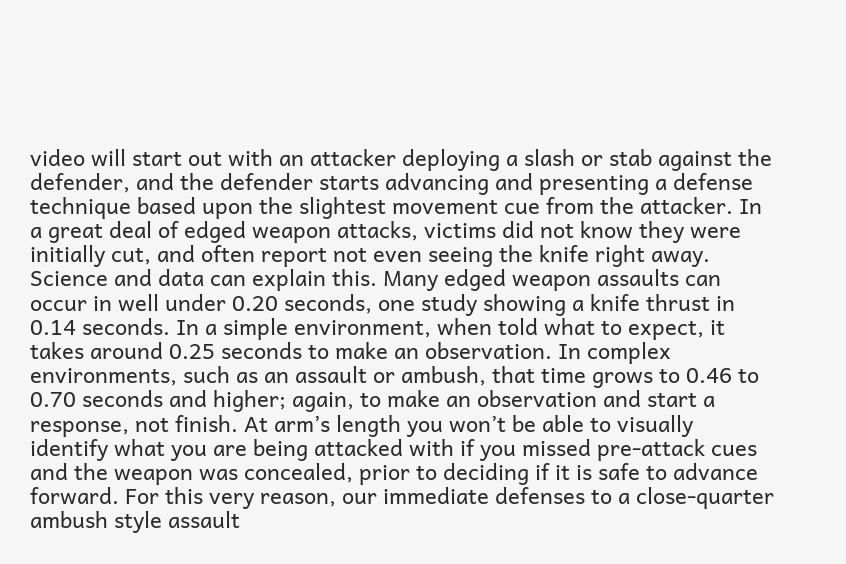video will start out with an attacker deploying a slash or stab against the defender, and the defender starts advancing and presenting a defense technique based upon the slightest movement cue from the attacker. In a great deal of edged weapon attacks, victims did not know they were initially cut, and often report not even seeing the knife right away. Science and data can explain this. Many edged weapon assaults can occur in well under 0.20 seconds, one study showing a knife thrust in 0.14 seconds. In a simple environment, when told what to expect, it takes around 0.25 seconds to make an observation. In complex environments, such as an assault or ambush, that time grows to 0.46 to 0.70 seconds and higher; again, to make an observation and start a response, not finish. At arm’s length you won’t be able to visually identify what you are being attacked with if you missed pre-attack cues and the weapon was concealed, prior to deciding if it is safe to advance forward. For this very reason, our immediate defenses to a close-quarter ambush style assault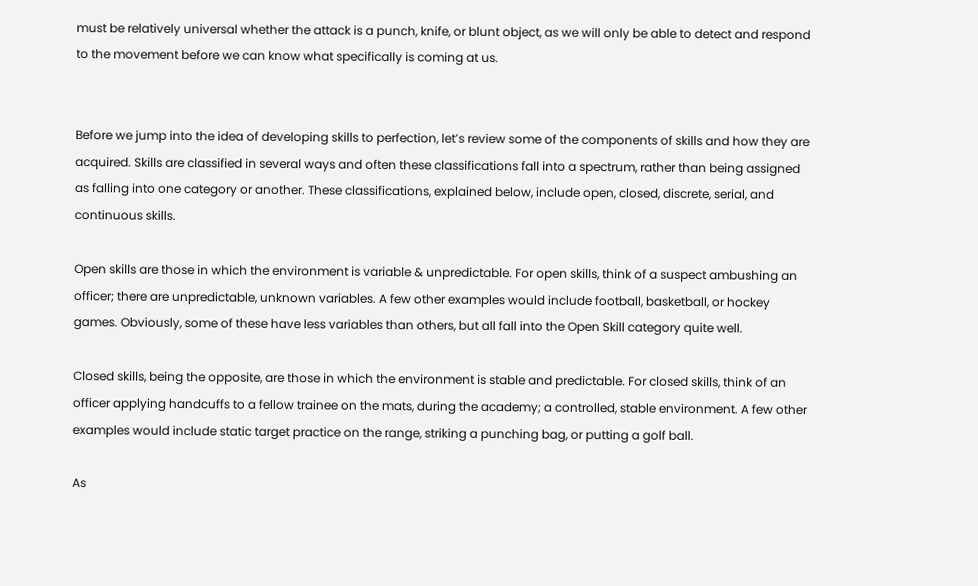must be relatively universal whether the attack is a punch, knife, or blunt object, as we will only be able to detect and respond to the movement before we can know what specifically is coming at us.


Before we jump into the idea of developing skills to perfection, let’s review some of the components of skills and how they are acquired. Skills are classified in several ways and often these classifications fall into a spectrum, rather than being assigned as falling into one category or another. These classifications, explained below, include open, closed, discrete, serial, and continuous skills.

Open skills are those in which the environment is variable & unpredictable. For open skills, think of a suspect ambushing an officer; there are unpredictable, unknown variables. A few other examples would include football, basketball, or hockey games. Obviously, some of these have less variables than others, but all fall into the Open Skill category quite well.

Closed skills, being the opposite, are those in which the environment is stable and predictable. For closed skills, think of an officer applying handcuffs to a fellow trainee on the mats, during the academy; a controlled, stable environment. A few other examples would include static target practice on the range, striking a punching bag, or putting a golf ball.

As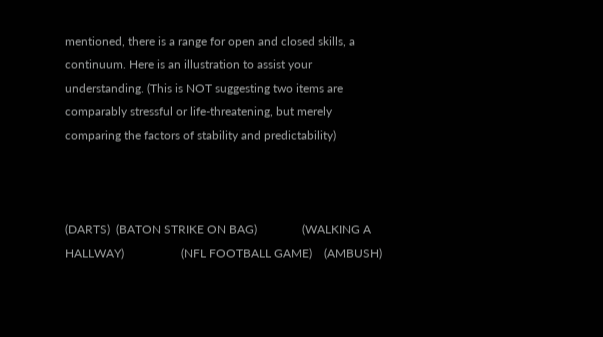mentioned, there is a range for open and closed skills, a continuum. Here is an illustration to assist your understanding. (This is NOT suggesting two items are comparably stressful or life-threatening, but merely comparing the factors of stability and predictability)



(DARTS)  (BATON STRIKE ON BAG)               (WALKING A HALLWAY)                   (NFL FOOTBALL GAME)    (AMBUSH)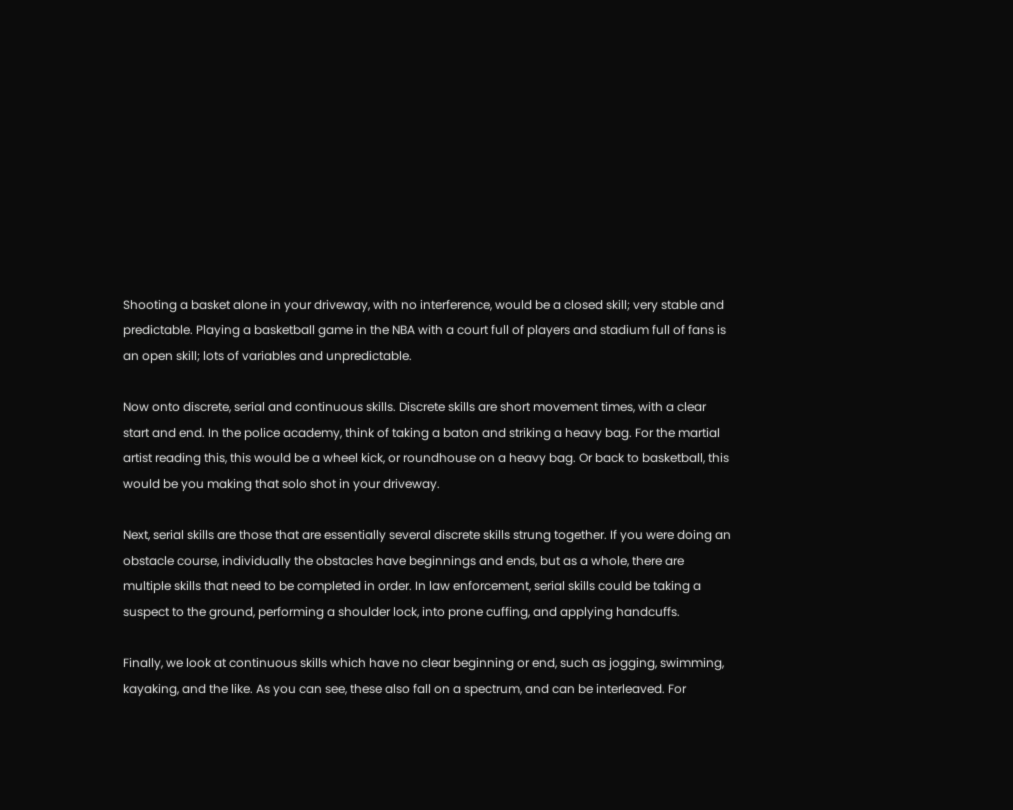Shooting a basket alone in your driveway, with no interference, would be a closed skill; very stable and predictable. Playing a basketball game in the NBA with a court full of players and stadium full of fans is an open skill; lots of variables and unpredictable.

Now onto discrete, serial and continuous skills. Discrete skills are short movement times, with a clear start and end. In the police academy, think of taking a baton and striking a heavy bag. For the martial artist reading this, this would be a wheel kick, or roundhouse on a heavy bag. Or back to basketball, this would be you making that solo shot in your driveway.

Next, serial skills are those that are essentially several discrete skills strung together. If you were doing an obstacle course, individually the obstacles have beginnings and ends, but as a whole, there are multiple skills that need to be completed in order. In law enforcement, serial skills could be taking a suspect to the ground, performing a shoulder lock, into prone cuffing, and applying handcuffs.

Finally, we look at continuous skills which have no clear beginning or end, such as jogging, swimming, kayaking, and the like. As you can see, these also fall on a spectrum, and can be interleaved. For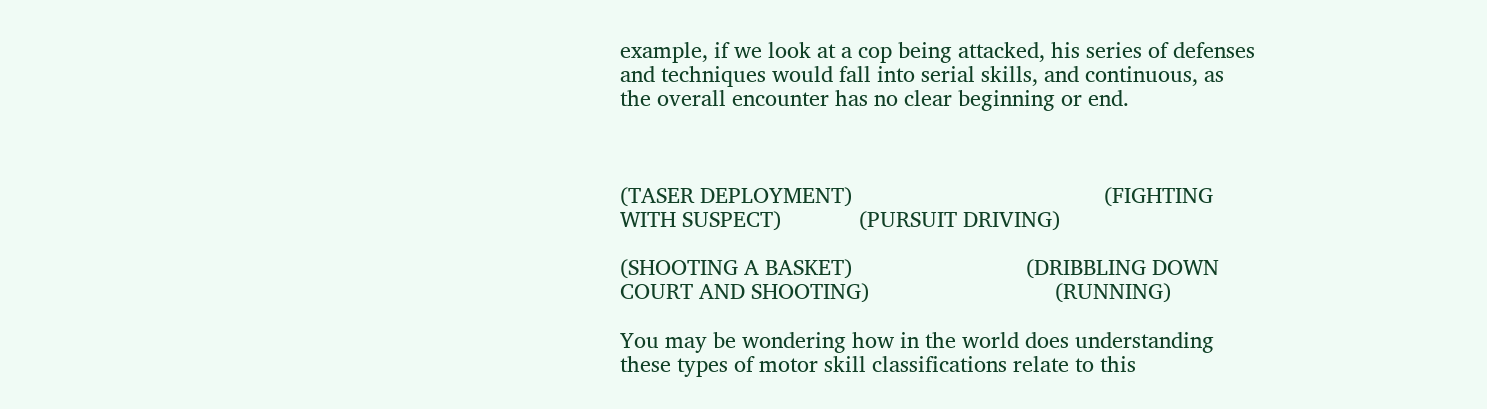example, if we look at a cop being attacked, his series of defenses and techniques would fall into serial skills, and continuous, as the overall encounter has no clear beginning or end.



(TASER DEPLOYMENT)                                          (FIGHTING WITH SUSPECT)             (PURSUIT DRIVING)

(SHOOTING A BASKET)                             (DRIBBLING DOWN COURT AND SHOOTING)                               (RUNNING)

You may be wondering how in the world does understanding these types of motor skill classifications relate to this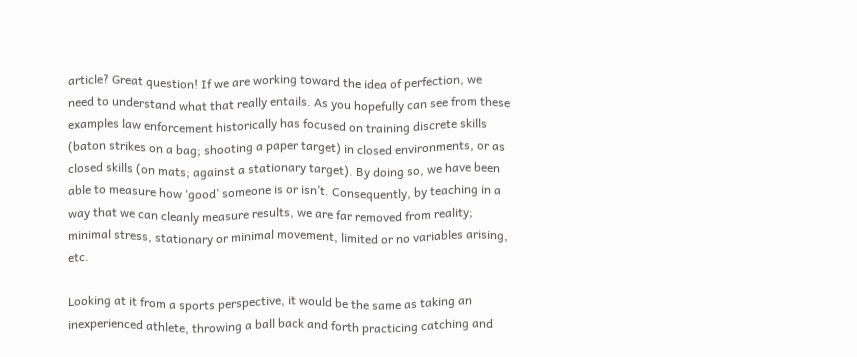article? Great question! If we are working toward the idea of perfection, we need to understand what that really entails. As you hopefully can see from these examples law enforcement historically has focused on training discrete skills (baton strikes on a bag; shooting a paper target) in closed environments, or as closed skills (on mats; against a stationary target). By doing so, we have been able to measure how ‘good’ someone is or isn’t. Consequently, by teaching in a way that we can cleanly measure results, we are far removed from reality; minimal stress, stationary or minimal movement, limited or no variables arising, etc.

Looking at it from a sports perspective, it would be the same as taking an inexperienced athlete, throwing a ball back and forth practicing catching and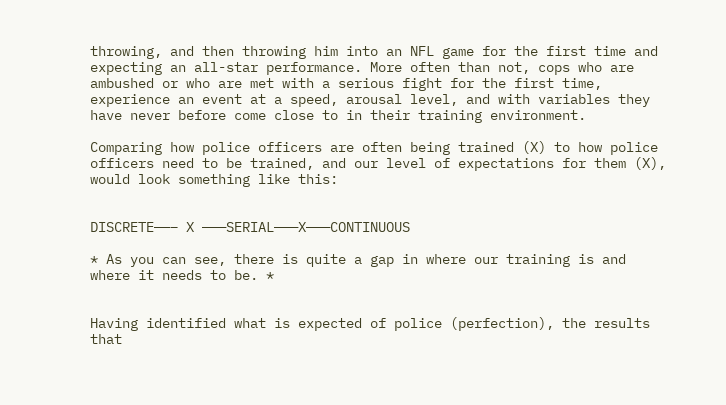throwing, and then throwing him into an NFL game for the first time and expecting an all-star performance. More often than not, cops who are ambushed or who are met with a serious fight for the first time, experience an event at a speed, arousal level, and with variables they have never before come close to in their training environment.

Comparing how police officers are often being trained (X) to how police officers need to be trained, and our level of expectations for them (X), would look something like this:


DISCRETE——– X ———SERIAL———X———CONTINUOUS

* As you can see, there is quite a gap in where our training is and where it needs to be. *


Having identified what is expected of police (perfection), the results that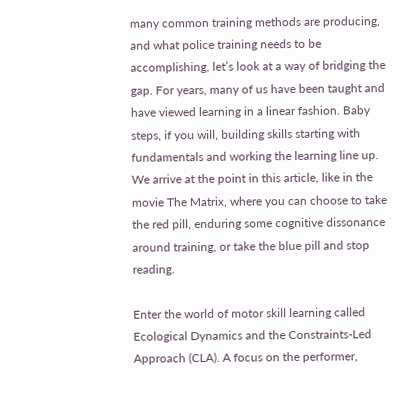many common training methods are producing, and what police training needs to be accomplishing, let’s look at a way of bridging the gap. For years, many of us have been taught and have viewed learning in a linear fashion. Baby steps, if you will, building skills starting with fundamentals and working the learning line up. We arrive at the point in this article, like in the movie The Matrix, where you can choose to take the red pill, enduring some cognitive dissonance around training, or take the blue pill and stop reading.

Enter the world of motor skill learning called Ecological Dynamics and the Constraints-Led Approach (CLA). A focus on the performer,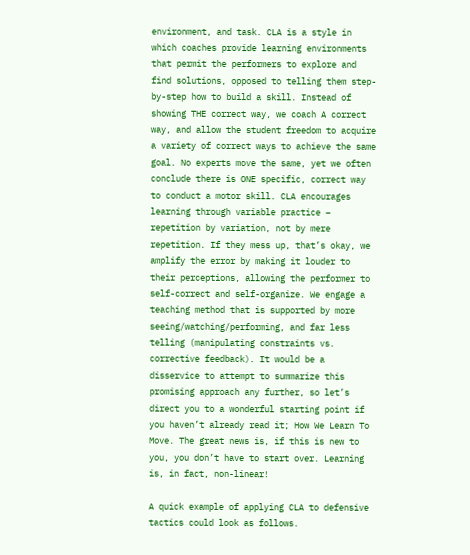environment, and task. CLA is a style in which coaches provide learning environments that permit the performers to explore and find solutions, opposed to telling them step-by-step how to build a skill. Instead of showing THE correct way, we coach A correct way, and allow the student freedom to acquire a variety of correct ways to achieve the same goal. No experts move the same, yet we often conclude there is ONE specific, correct way to conduct a motor skill. CLA encourages learning through variable practice – repetition by variation, not by mere repetition. If they mess up, that’s okay, we amplify the error by making it louder to their perceptions, allowing the performer to self-correct and self-organize. We engage a teaching method that is supported by more seeing/watching/performing, and far less telling (manipulating constraints vs. corrective feedback). It would be a disservice to attempt to summarize this promising approach any further, so let’s direct you to a wonderful starting point if you haven’t already read it; How We Learn To Move. The great news is, if this is new to you, you don’t have to start over. Learning is, in fact, non-linear!

A quick example of applying CLA to defensive tactics could look as follows.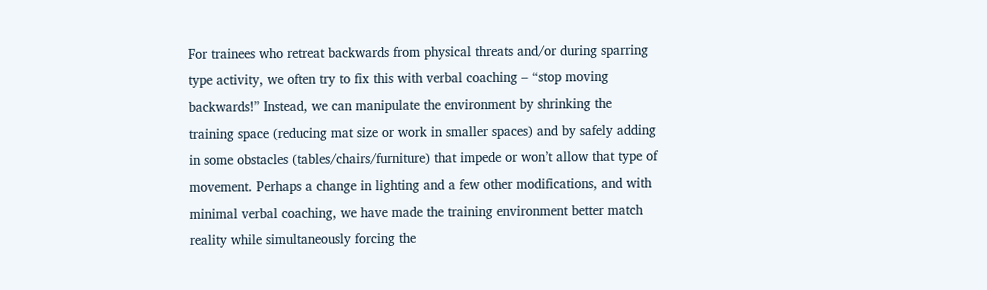For trainees who retreat backwards from physical threats and/or during sparring type activity, we often try to fix this with verbal coaching – “stop moving backwards!” Instead, we can manipulate the environment by shrinking the training space (reducing mat size or work in smaller spaces) and by safely adding in some obstacles (tables/chairs/furniture) that impede or won’t allow that type of movement. Perhaps a change in lighting and a few other modifications, and with minimal verbal coaching, we have made the training environment better match reality while simultaneously forcing the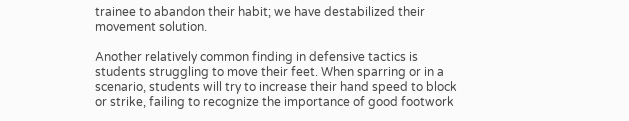trainee to abandon their habit; we have destabilized their movement solution.

Another relatively common finding in defensive tactics is students struggling to move their feet. When sparring or in a scenario, students will try to increase their hand speed to block or strike, failing to recognize the importance of good footwork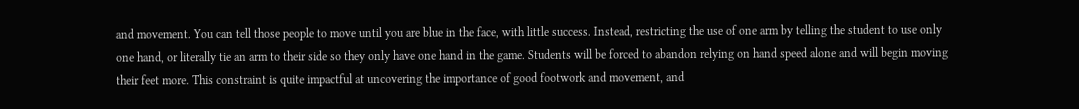and movement. You can tell those people to move until you are blue in the face, with little success. Instead, restricting the use of one arm by telling the student to use only one hand, or literally tie an arm to their side so they only have one hand in the game. Students will be forced to abandon relying on hand speed alone and will begin moving their feet more. This constraint is quite impactful at uncovering the importance of good footwork and movement, and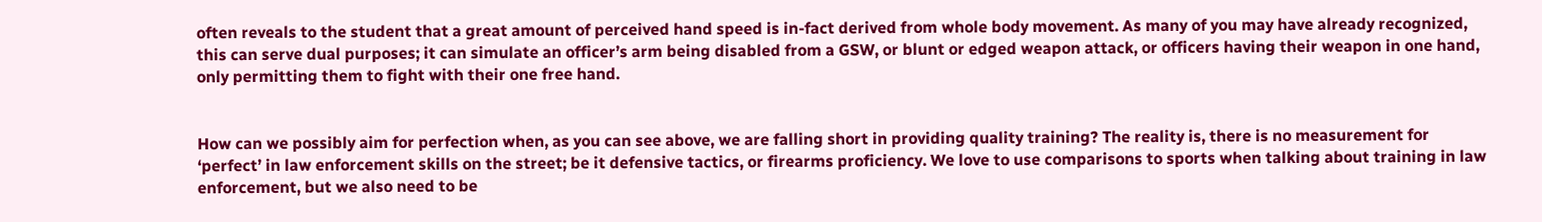often reveals to the student that a great amount of perceived hand speed is in-fact derived from whole body movement. As many of you may have already recognized, this can serve dual purposes; it can simulate an officer’s arm being disabled from a GSW, or blunt or edged weapon attack, or officers having their weapon in one hand, only permitting them to fight with their one free hand.


How can we possibly aim for perfection when, as you can see above, we are falling short in providing quality training? The reality is, there is no measurement for ‘perfect’ in law enforcement skills on the street; be it defensive tactics, or firearms proficiency. We love to use comparisons to sports when talking about training in law enforcement, but we also need to be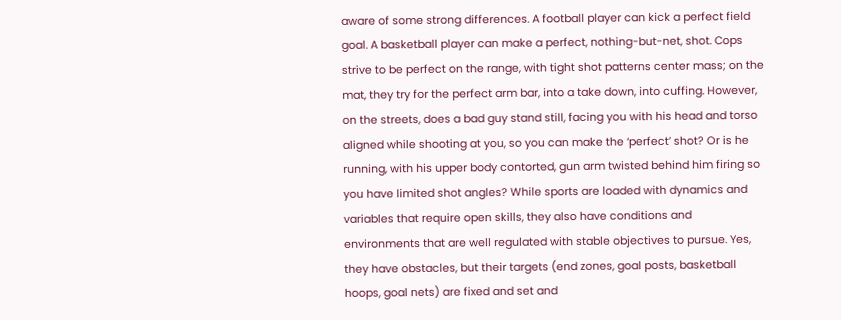aware of some strong differences. A football player can kick a perfect field goal. A basketball player can make a perfect, nothing-but-net, shot. Cops strive to be perfect on the range, with tight shot patterns center mass; on the mat, they try for the perfect arm bar, into a take down, into cuffing. However, on the streets, does a bad guy stand still, facing you with his head and torso aligned while shooting at you, so you can make the ‘perfect’ shot? Or is he running, with his upper body contorted, gun arm twisted behind him firing so you have limited shot angles? While sports are loaded with dynamics and variables that require open skills, they also have conditions and environments that are well regulated with stable objectives to pursue. Yes, they have obstacles, but their targets (end zones, goal posts, basketball hoops, goal nets) are fixed and set and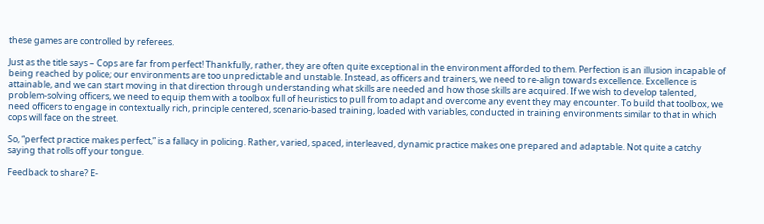these games are controlled by referees.

Just as the title says – Cops are far from perfect! Thankfully, rather, they are often quite exceptional in the environment afforded to them. Perfection is an illusion incapable of being reached by police; our environments are too unpredictable and unstable. Instead, as officers and trainers, we need to re-align towards excellence. Excellence is attainable, and we can start moving in that direction through understanding what skills are needed and how those skills are acquired. If we wish to develop talented, problem-solving officers, we need to equip them with a toolbox full of heuristics to pull from to adapt and overcome any event they may encounter. To build that toolbox, we need officers to engage in contextually rich, principle centered, scenario-based training, loaded with variables, conducted in training environments similar to that in which cops will face on the street.

So, “perfect practice makes perfect,” is a fallacy in policing. Rather, varied, spaced, interleaved, dynamic practice makes one prepared and adaptable. Not quite a catchy saying that rolls off your tongue.

Feedback to share? E-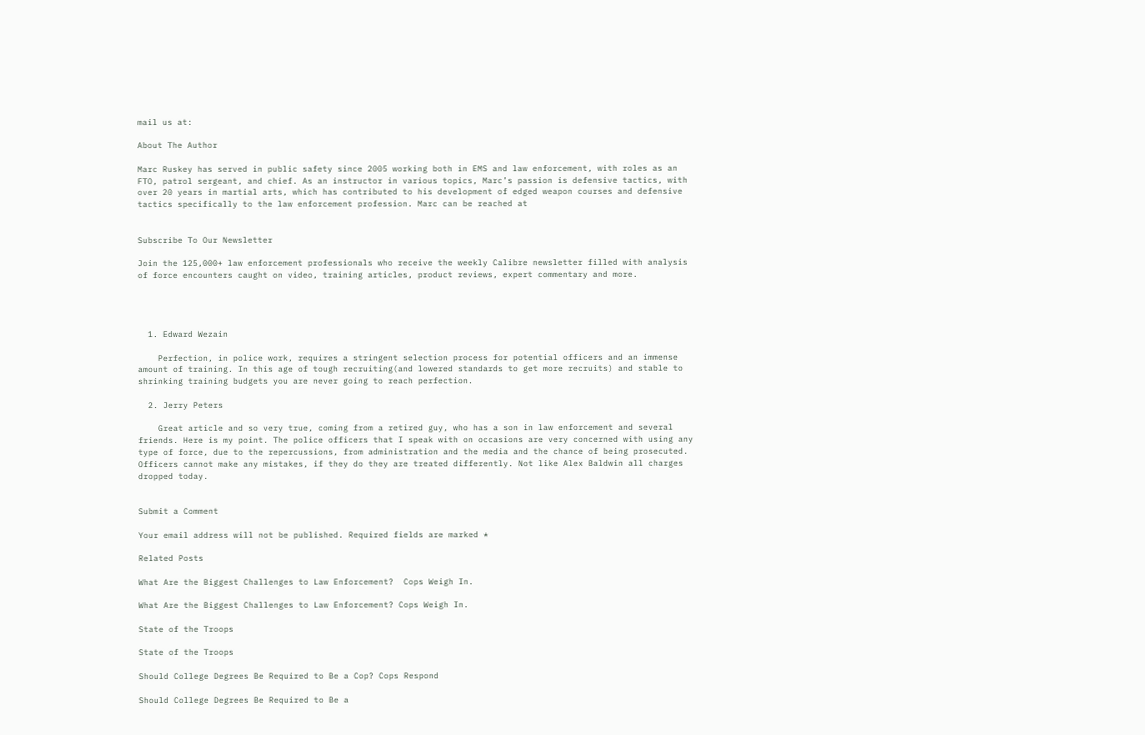mail us at:

About The Author

Marc Ruskey has served in public safety since 2005 working both in EMS and law enforcement, with roles as an FTO, patrol sergeant, and chief. As an instructor in various topics, Marc’s passion is defensive tactics, with over 20 years in martial arts, which has contributed to his development of edged weapon courses and defensive tactics specifically to the law enforcement profession. Marc can be reached at


Subscribe To Our Newsletter

Join the 125,000+ law enforcement professionals who receive the weekly Calibre newsletter filled with analysis of force encounters caught on video, training articles, product reviews, expert commentary and more.




  1. Edward Wezain

    Perfection, in police work, requires a stringent selection process for potential officers and an immense amount of training. In this age of tough recruiting(and lowered standards to get more recruits) and stable to shrinking training budgets you are never going to reach perfection.

  2. Jerry Peters

    Great article and so very true, coming from a retired guy, who has a son in law enforcement and several friends. Here is my point. The police officers that I speak with on occasions are very concerned with using any type of force, due to the repercussions, from administration and the media and the chance of being prosecuted. Officers cannot make any mistakes, if they do they are treated differently. Not like Alex Baldwin all charges dropped today.


Submit a Comment

Your email address will not be published. Required fields are marked *

Related Posts

What Are the Biggest Challenges to Law Enforcement?  Cops Weigh In.

What Are the Biggest Challenges to Law Enforcement? Cops Weigh In.

State of the Troops

State of the Troops

Should College Degrees Be Required to Be a Cop? Cops Respond

Should College Degrees Be Required to Be a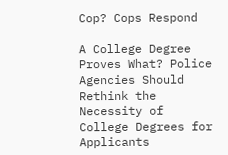Cop? Cops Respond

A College Degree Proves What? Police Agencies Should Rethink the Necessity of College Degrees for Applicants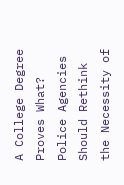A College Degree Proves What? Police Agencies Should Rethink the Necessity of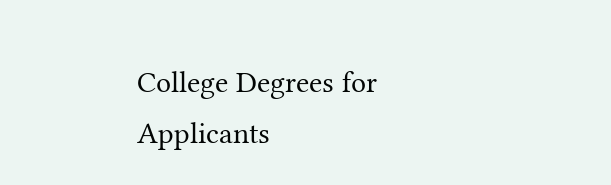College Degrees for Applicants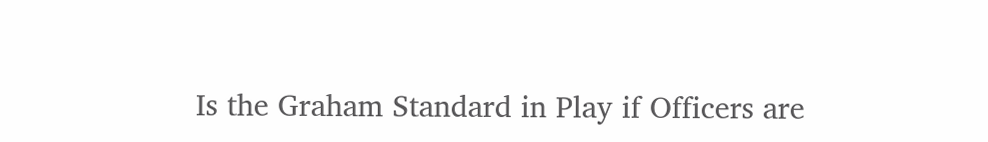Is the Graham Standard in Play if Officers are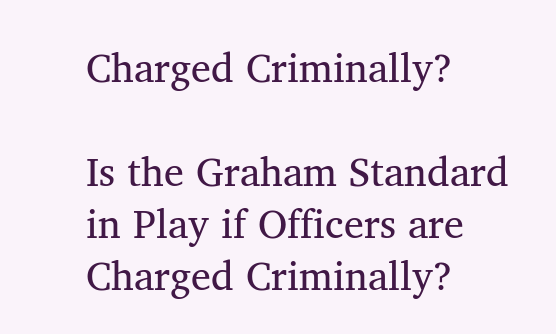Charged Criminally?

Is the Graham Standard in Play if Officers are Charged Criminally?